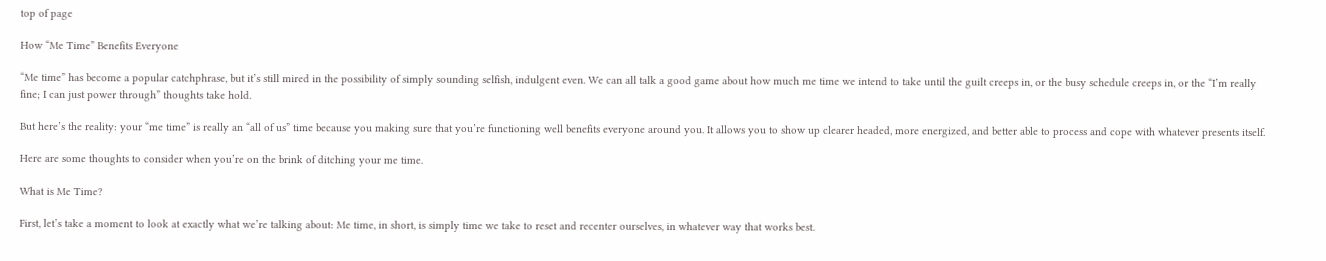top of page

How “Me Time” Benefits Everyone

“Me time” has become a popular catchphrase, but it’s still mired in the possibility of simply sounding selfish, indulgent even. We can all talk a good game about how much me time we intend to take until the guilt creeps in, or the busy schedule creeps in, or the “I’m really fine; I can just power through” thoughts take hold.

But here’s the reality: your “me time” is really an “all of us” time because you making sure that you’re functioning well benefits everyone around you. It allows you to show up clearer headed, more energized, and better able to process and cope with whatever presents itself.

Here are some thoughts to consider when you’re on the brink of ditching your me time.

What is Me Time?

First, let’s take a moment to look at exactly what we’re talking about: Me time, in short, is simply time we take to reset and recenter ourselves, in whatever way that works best.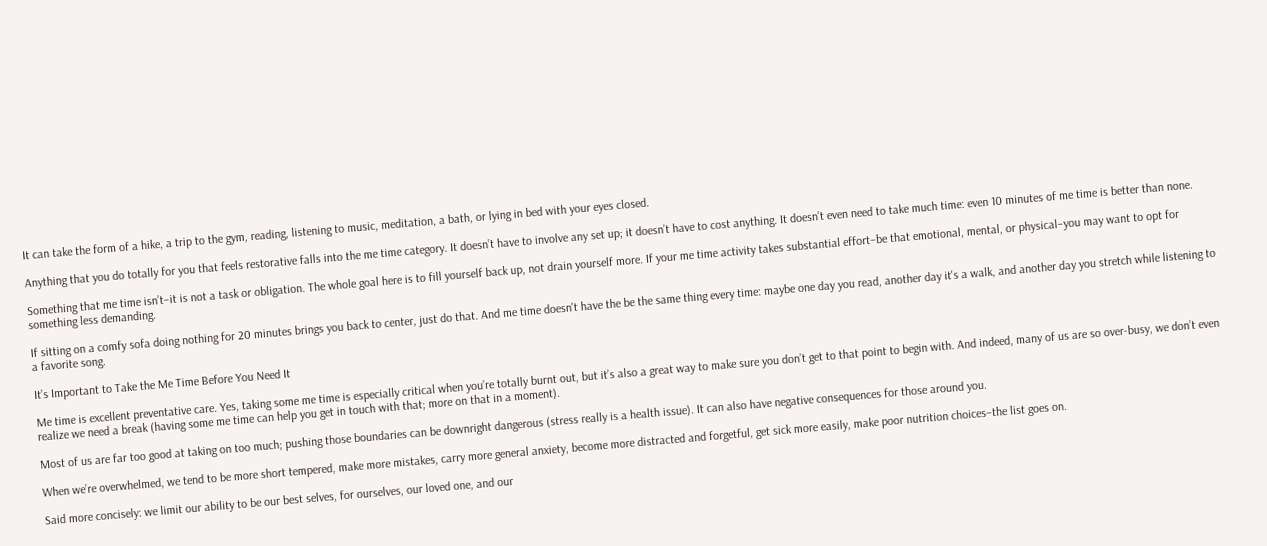It can take the form of a hike, a trip to the gym, reading, listening to music, meditation, a bath, or lying in bed with your eyes closed.

Anything that you do totally for you that feels restorative falls into the me time category. It doesn’t have to involve any set up; it doesn’t have to cost anything. It doesn’t even need to take much time: even 10 minutes of me time is better than none.

Something that me time isn’t–it is not a task or obligation. The whole goal here is to fill yourself back up, not drain yourself more. If your me time activity takes substantial effort–be that emotional, mental, or physical–you may want to opt for something less demanding.

If sitting on a comfy sofa doing nothing for 20 minutes brings you back to center, just do that. And me time doesn't have the be the same thing every time: maybe one day you read, another day it's a walk, and another day you stretch while listening to a favorite song.

It’s Important to Take the Me Time Before You Need It

Me time is excellent preventative care. Yes, taking some me time is especially critical when you’re totally burnt out, but it’s also a great way to make sure you don’t get to that point to begin with. And indeed, many of us are so over-busy, we don’t even realize we need a break (having some me time can help you get in touch with that; more on that in a moment).

Most of us are far too good at taking on too much; pushing those boundaries can be downright dangerous (stress really is a health issue). It can also have negative consequences for those around you.

When we’re overwhelmed, we tend to be more short tempered, make more mistakes, carry more general anxiety, become more distracted and forgetful, get sick more easily, make poor nutrition choices–the list goes on.

Said more concisely: we limit our ability to be our best selves, for ourselves, our loved one, and our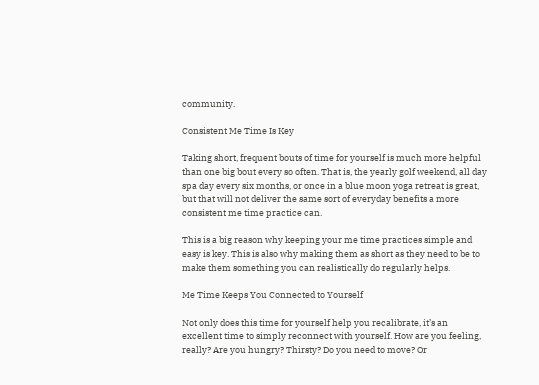community.

Consistent Me Time Is Key

Taking short, frequent bouts of time for yourself is much more helpful than one big bout every so often. That is, the yearly golf weekend, all day spa day every six months, or once in a blue moon yoga retreat is great, but that will not deliver the same sort of everyday benefits a more consistent me time practice can.

This is a big reason why keeping your me time practices simple and easy is key. This is also why making them as short as they need to be to make them something you can realistically do regularly helps.

Me Time Keeps You Connected to Yourself

Not only does this time for yourself help you recalibrate, it’s an excellent time to simply reconnect with yourself. How are you feeling, really? Are you hungry? Thirsty? Do you need to move? Or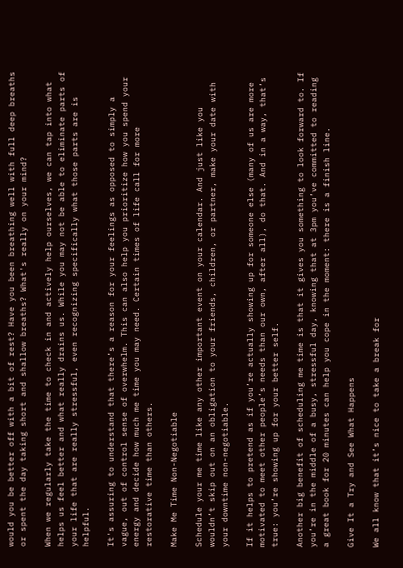would you be better off with a bit of rest? Have you been breathing well with full deep breaths or spent the day taking short and shallow breaths? What's really on your mind?

When we regularly take the time to check in and actively help ourselves, we can tap into what helps us feel better and what really drains us. While you may not be able to eliminate parts of your life that are really stressful, even recognizing specifically what those parts are is helpful.

It's assuring to understand that there’s a reason for your feelings as opposed to simply a vague, out of control sense of overwhelm. This can also help you prioritize how you spend your energy and decide how much me time you may need. Certain times of life call for more restorative time than others.

Make Me Time Non-Negotiable

Schedule your me time like any other important event on your calendar. And just like you wouldn’t skip out on an obligation to your friends, children, or partner, make your date with your downtime non-negotiable.

If it helps to pretend as if you’re actually showing up for someone else (many of us are more motivated to meet other people’s needs than our own, after all), do that. And in a way, that’s true: you’re showing up for your better self.

Another big benefit of scheduling me time is that it gives you something to look forward to. If you’re in the middle of a busy, stressful day, knowing that at 3pm you’ve committed to reading a great book for 20 minutes can help you cope in the moment: there is a finish line.

Give It a Try and See What Happens

We all know that it’s nice to take a break for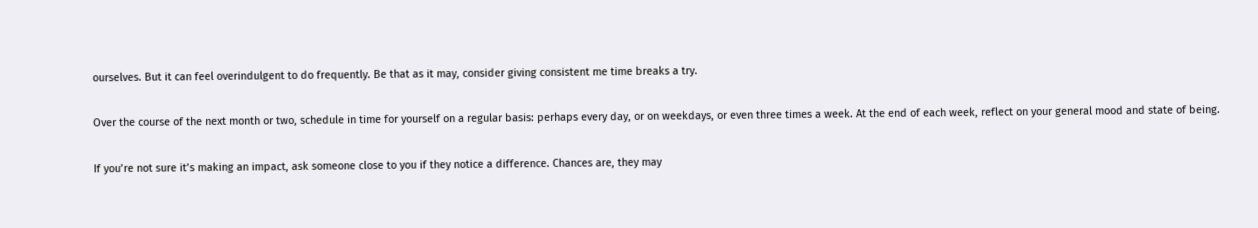ourselves. But it can feel overindulgent to do frequently. Be that as it may, consider giving consistent me time breaks a try.

Over the course of the next month or two, schedule in time for yourself on a regular basis: perhaps every day, or on weekdays, or even three times a week. At the end of each week, reflect on your general mood and state of being.

If you’re not sure it’s making an impact, ask someone close to you if they notice a difference. Chances are, they may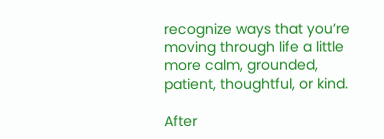recognize ways that you’re moving through life a little more calm, grounded, patient, thoughtful, or kind.

After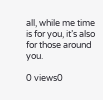all, while me time is for you, it’s also for those around you.

0 views0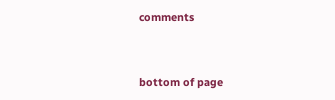comments


bottom of page